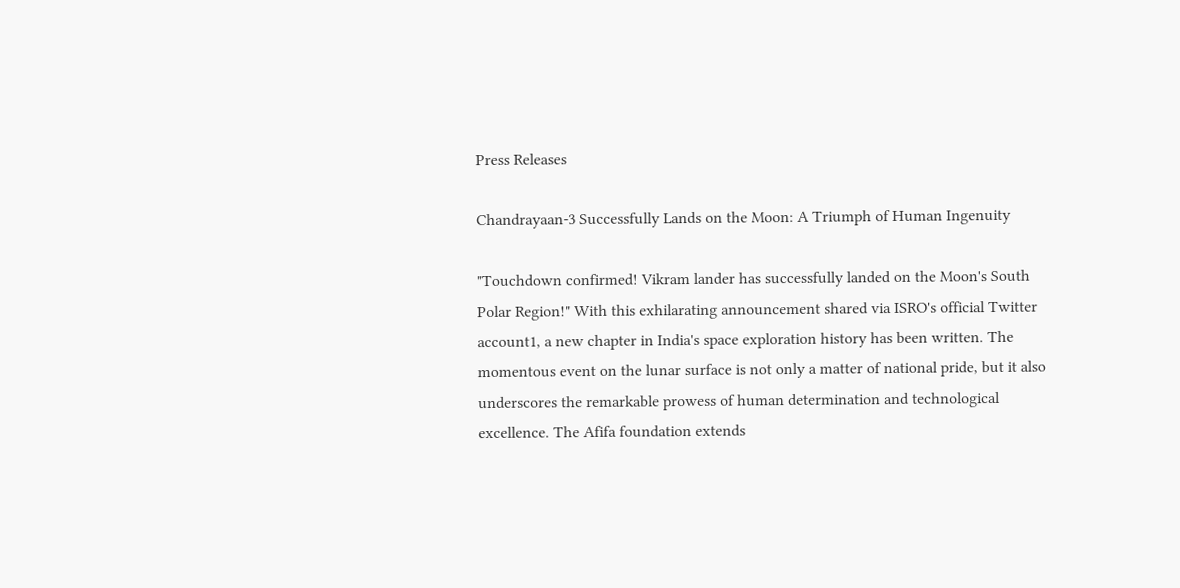Press Releases

Chandrayaan-3 Successfully Lands on the Moon: A Triumph of Human Ingenuity

"Touchdown confirmed! Vikram lander has successfully landed on the Moon's South Polar Region!" With this exhilarating announcement shared via ISRO's official Twitter account1, a new chapter in India's space exploration history has been written. The momentous event on the lunar surface is not only a matter of national pride, but it also underscores the remarkable prowess of human determination and technological excellence. The Afifa foundation extends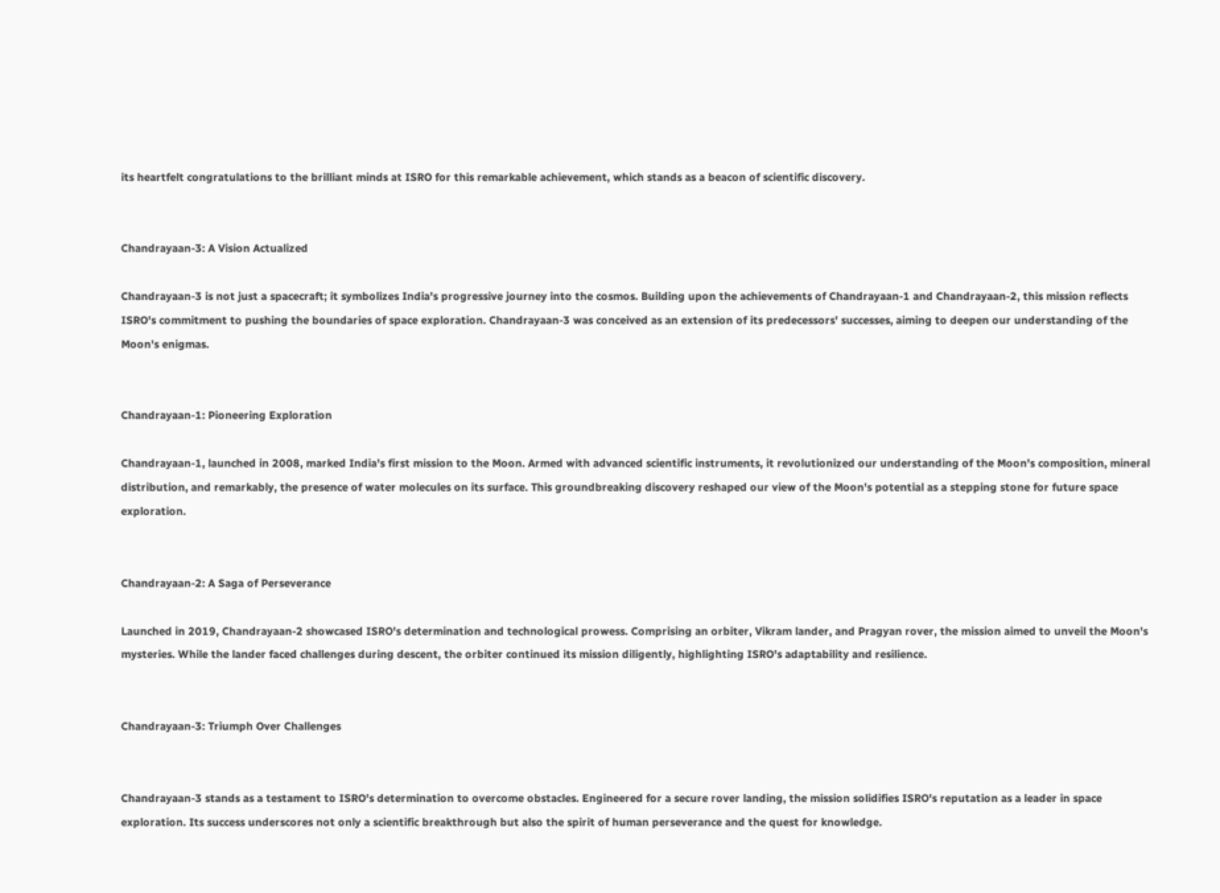its heartfelt congratulations to the brilliant minds at ISRO for this remarkable achievement, which stands as a beacon of scientific discovery.


Chandrayaan-3: A Vision Actualized

Chandrayaan-3 is not just a spacecraft; it symbolizes India's progressive journey into the cosmos. Building upon the achievements of Chandrayaan-1 and Chandrayaan-2, this mission reflects ISRO's commitment to pushing the boundaries of space exploration. Chandrayaan-3 was conceived as an extension of its predecessors' successes, aiming to deepen our understanding of the Moon's enigmas.


Chandrayaan-1: Pioneering Exploration

Chandrayaan-1, launched in 2008, marked India's first mission to the Moon. Armed with advanced scientific instruments, it revolutionized our understanding of the Moon's composition, mineral distribution, and remarkably, the presence of water molecules on its surface. This groundbreaking discovery reshaped our view of the Moon's potential as a stepping stone for future space exploration.


Chandrayaan-2: A Saga of Perseverance

Launched in 2019, Chandrayaan-2 showcased ISRO's determination and technological prowess. Comprising an orbiter, Vikram lander, and Pragyan rover, the mission aimed to unveil the Moon's mysteries. While the lander faced challenges during descent, the orbiter continued its mission diligently, highlighting ISRO's adaptability and resilience.


Chandrayaan-3: Triumph Over Challenges


Chandrayaan-3 stands as a testament to ISRO's determination to overcome obstacles. Engineered for a secure rover landing, the mission solidifies ISRO's reputation as a leader in space exploration. Its success underscores not only a scientific breakthrough but also the spirit of human perseverance and the quest for knowledge.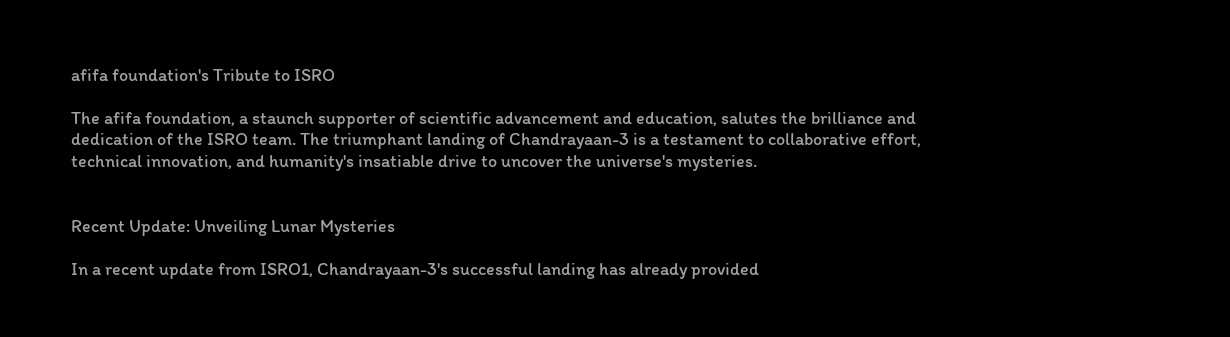afifa foundation's Tribute to ISRO

The afifa foundation, a staunch supporter of scientific advancement and education, salutes the brilliance and dedication of the ISRO team. The triumphant landing of Chandrayaan-3 is a testament to collaborative effort, technical innovation, and humanity's insatiable drive to uncover the universe's mysteries.


Recent Update: Unveiling Lunar Mysteries

In a recent update from ISRO1, Chandrayaan-3's successful landing has already provided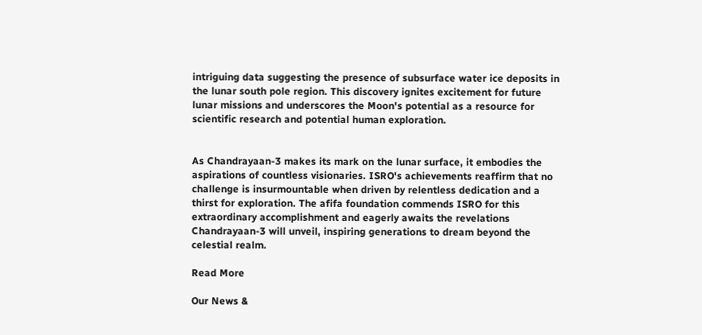intriguing data suggesting the presence of subsurface water ice deposits in the lunar south pole region. This discovery ignites excitement for future lunar missions and underscores the Moon's potential as a resource for scientific research and potential human exploration.


As Chandrayaan-3 makes its mark on the lunar surface, it embodies the aspirations of countless visionaries. ISRO's achievements reaffirm that no challenge is insurmountable when driven by relentless dedication and a thirst for exploration. The afifa foundation commends ISRO for this extraordinary accomplishment and eagerly awaits the revelations Chandrayaan-3 will unveil, inspiring generations to dream beyond the celestial realm.

Read More

Our News &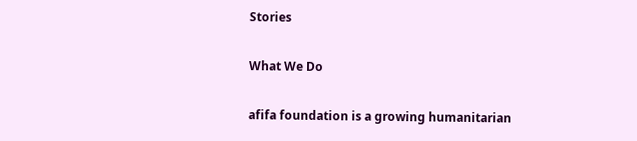Stories

What We Do

afifa foundation is a growing humanitarian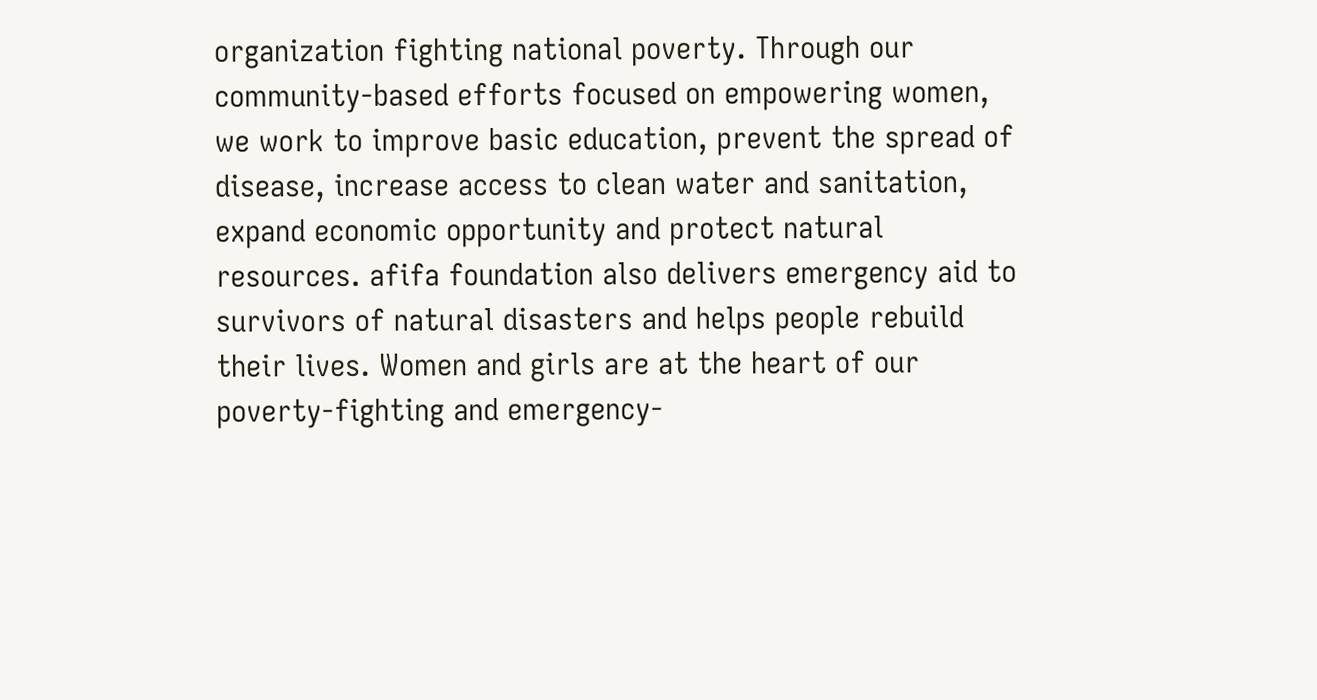organization fighting national poverty. Through our community-based efforts focused on empowering women, we work to improve basic education, prevent the spread of disease, increase access to clean water and sanitation, expand economic opportunity and protect natural resources. afifa foundation also delivers emergency aid to survivors of natural disasters and helps people rebuild their lives. Women and girls are at the heart of our poverty-fighting and emergency-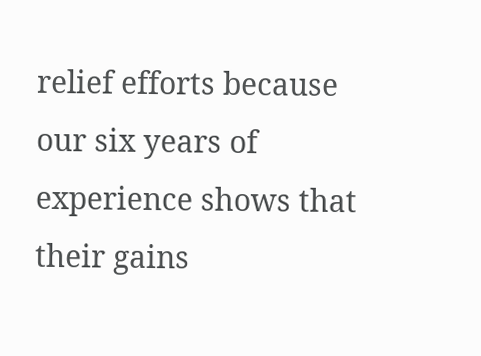relief efforts because our six years of experience shows that their gains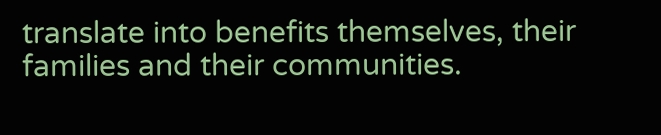translate into benefits themselves, their families and their communities.